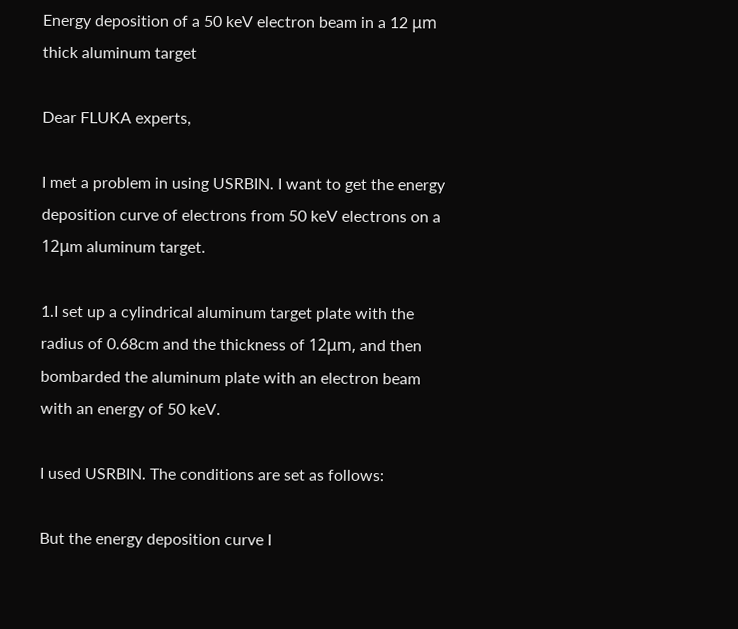Energy deposition of a 50 keV electron beam in a 12 μm thick aluminum target

Dear FLUKA experts,

I met a problem in using USRBIN. I want to get the energy deposition curve of electrons from 50 keV electrons on a 12μm aluminum target.

1.I set up a cylindrical aluminum target plate with the radius of 0.68cm and the thickness of 12μm, and then bombarded the aluminum plate with an electron beam with an energy of 50 keV.

I used USRBIN. The conditions are set as follows:

But the energy deposition curve I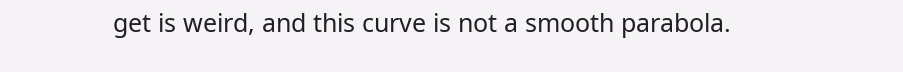get is weird, and this curve is not a smooth parabola.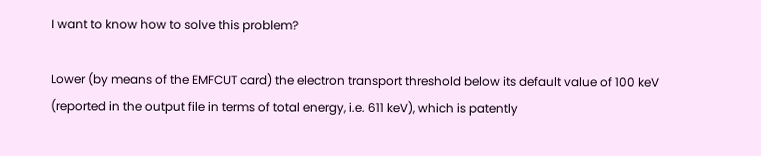I want to know how to solve this problem?

Lower (by means of the EMFCUT card) the electron transport threshold below its default value of 100 keV (reported in the output file in terms of total energy, i.e. 611 keV), which is patently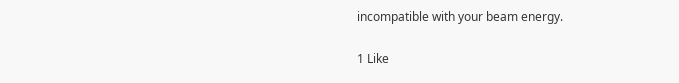incompatible with your beam energy.

1 Like